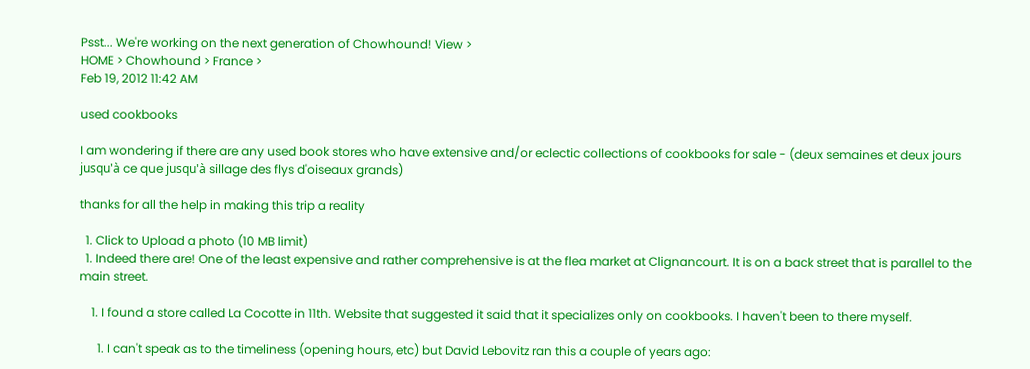Psst... We're working on the next generation of Chowhound! View >
HOME > Chowhound > France >
Feb 19, 2012 11:42 AM

used cookbooks

I am wondering if there are any used book stores who have extensive and/or eclectic collections of cookbooks for sale - (deux semaines et deux jours jusqu'à ce que jusqu'à sillage des flys d'oiseaux grands)

thanks for all the help in making this trip a reality

  1. Click to Upload a photo (10 MB limit)
  1. Indeed there are! One of the least expensive and rather comprehensive is at the flea market at Clignancourt. It is on a back street that is parallel to the main street.

    1. I found a store called La Cocotte in 11th. Website that suggested it said that it specializes only on cookbooks. I haven't been to there myself.

      1. I can't speak as to the timeliness (opening hours, etc) but David Lebovitz ran this a couple of years ago: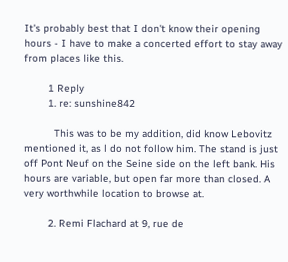It's probably best that I don't know their opening hours - I have to make a concerted effort to stay away from places like this.

        1 Reply
        1. re: sunshine842

          This was to be my addition, did know Lebovitz mentioned it, as l do not follow him. The stand is just off Pont Neuf on the Seine side on the left bank. His hours are variable, but open far more than closed. A very worthwhile location to browse at.

        2. Remi Flachard at 9, rue de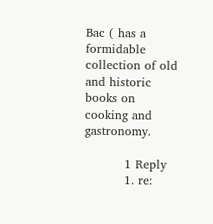Bac ( has a formidable collection of old and historic books on cooking and gastronomy.

          1 Reply
          1. re: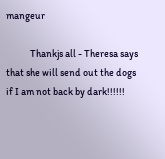mangeur

            Thankjs all - Theresa says that she will send out the dogs if I am not back by dark!!!!!!